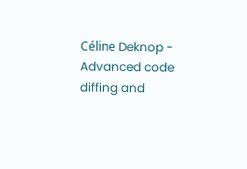Céline Deknop - Advanced code diffing and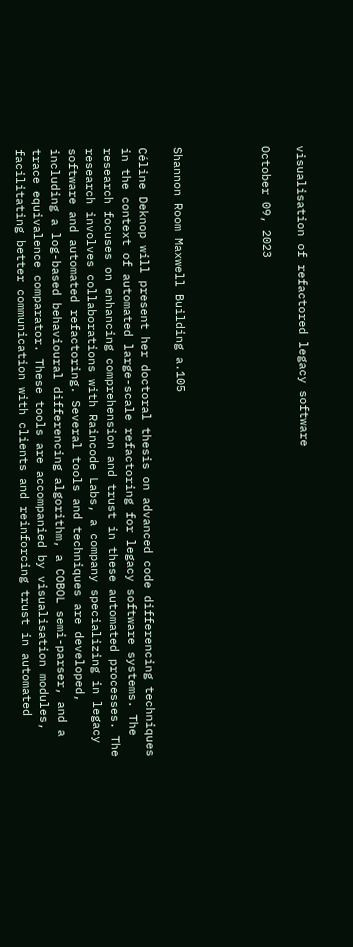visualisation of refactored legacy software

October 09, 2023




Shannon Room Maxwell Building a.105

Céline Deknop will present her doctoral thesis on advanced code differencing techniques in the context of automated large-scale refactoring for legacy software systems. The research focuses on enhancing comprehension and trust in these automated processes. The research involves collaborations with Raincode Labs, a company specializing in legacy software and automated refactoring. Several tools and techniques are developed, including a log-based behavioural differencing algorithm, a COBOL semi-parser, and a trace equivalence comparator. These tools are accompanied by visualisation modules, facilitating better communication with clients and reinforcing trust in automated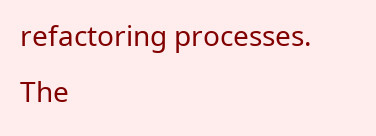refactoring processes. The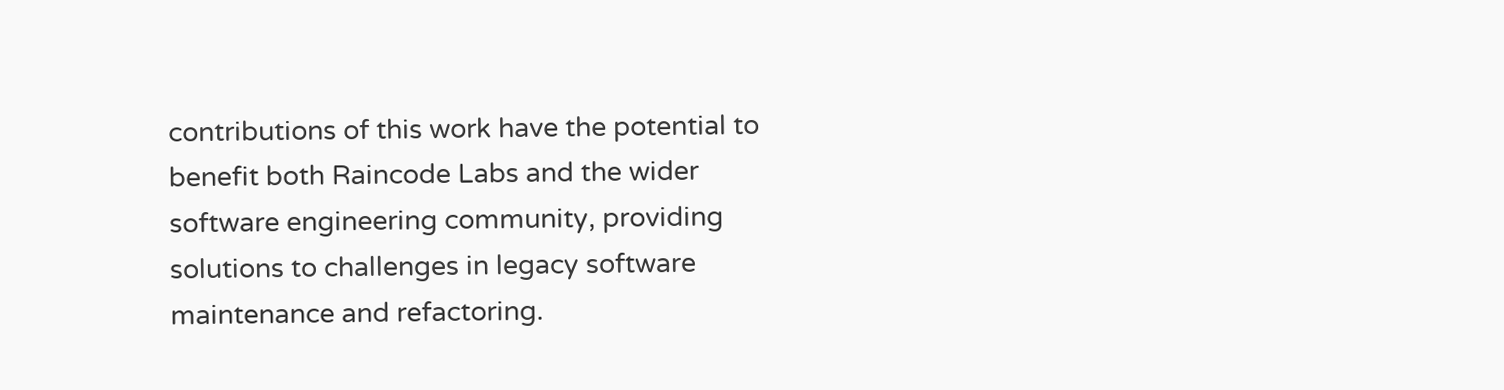contributions of this work have the potential to benefit both Raincode Labs and the wider software engineering community, providing solutions to challenges in legacy software maintenance and refactoring.